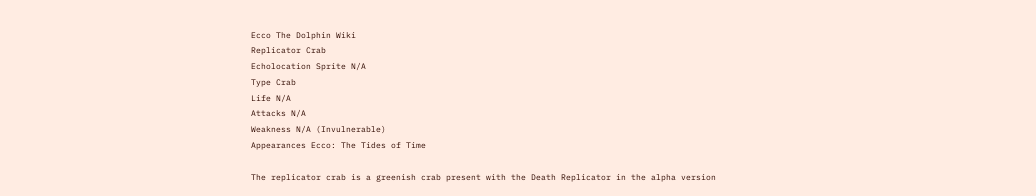Ecco The Dolphin Wiki
Replicator Crab
Echolocation Sprite N/A
Type Crab
Life N/A
Attacks N/A
Weakness N/A (Invulnerable)
Appearances Ecco: The Tides of Time

The replicator crab is a greenish crab present with the Death Replicator in the alpha version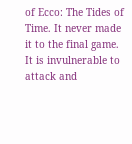of Ecco: The Tides of Time. It never made it to the final game. It is invulnerable to attack and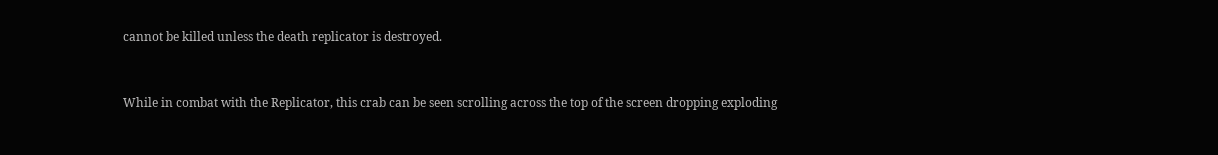cannot be killed unless the death replicator is destroyed.


While in combat with the Replicator, this crab can be seen scrolling across the top of the screen dropping exploding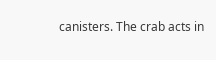canisters. The crab acts in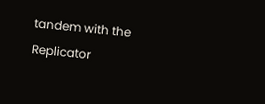tandem with the Replicator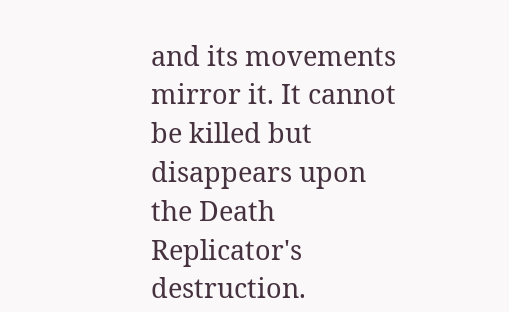and its movements mirror it. It cannot be killed but disappears upon the Death Replicator's destruction.